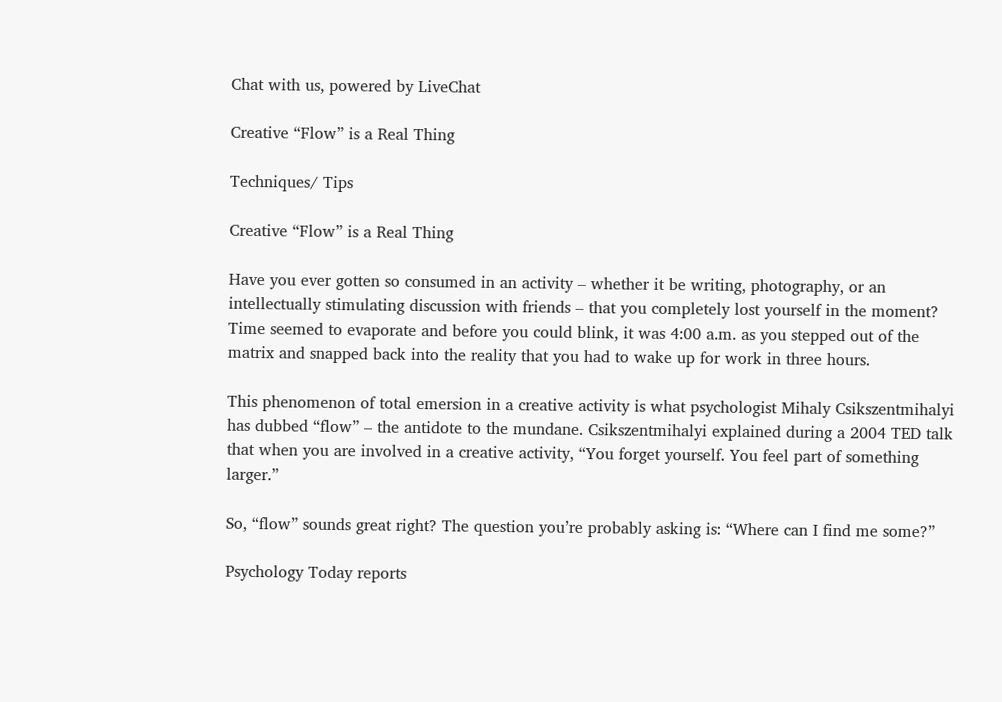Chat with us, powered by LiveChat

Creative “Flow” is a Real Thing

Techniques/ Tips

Creative “Flow” is a Real Thing

Have you ever gotten so consumed in an activity – whether it be writing, photography, or an intellectually stimulating discussion with friends – that you completely lost yourself in the moment? Time seemed to evaporate and before you could blink, it was 4:00 a.m. as you stepped out of the matrix and snapped back into the reality that you had to wake up for work in three hours.

This phenomenon of total emersion in a creative activity is what psychologist Mihaly Csikszentmihalyi has dubbed “flow” – the antidote to the mundane. Csikszentmihalyi explained during a 2004 TED talk that when you are involved in a creative activity, “You forget yourself. You feel part of something larger.”

So, “flow” sounds great right? The question you’re probably asking is: “Where can I find me some?”

Psychology Today reports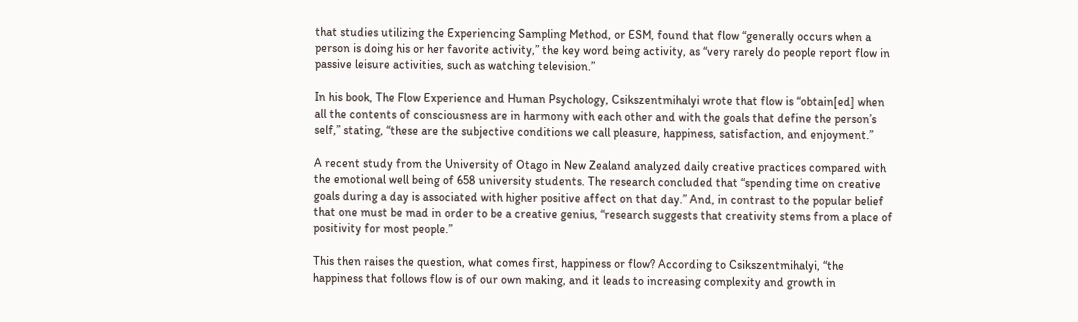that studies utilizing the Experiencing Sampling Method, or ESM, found that flow “generally occurs when a person is doing his or her favorite activity,” the key word being activity, as “very rarely do people report flow in passive leisure activities, such as watching television.”

In his book, The Flow Experience and Human Psychology, Csikszentmihalyi wrote that flow is “obtain[ed] when all the contents of consciousness are in harmony with each other and with the goals that define the person’s self,” stating, “these are the subjective conditions we call pleasure, happiness, satisfaction, and enjoyment.”

A recent study from the University of Otago in New Zealand analyzed daily creative practices compared with the emotional well being of 658 university students. The research concluded that “spending time on creative goals during a day is associated with higher positive affect on that day.” And, in contrast to the popular belief that one must be mad in order to be a creative genius, “research suggests that creativity stems from a place of positivity for most people.”

This then raises the question, what comes first, happiness or flow? According to Csikszentmihalyi, “the happiness that follows flow is of our own making, and it leads to increasing complexity and growth in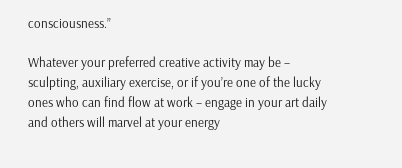consciousness.”

Whatever your preferred creative activity may be – sculpting, auxiliary exercise, or if you’re one of the lucky ones who can find flow at work – engage in your art daily and others will marvel at your energy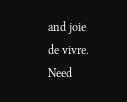and joie de vivre. Need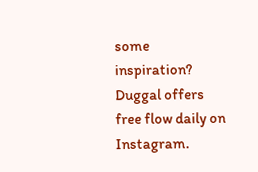some inspiration? Duggal offers free flow daily on Instagram.